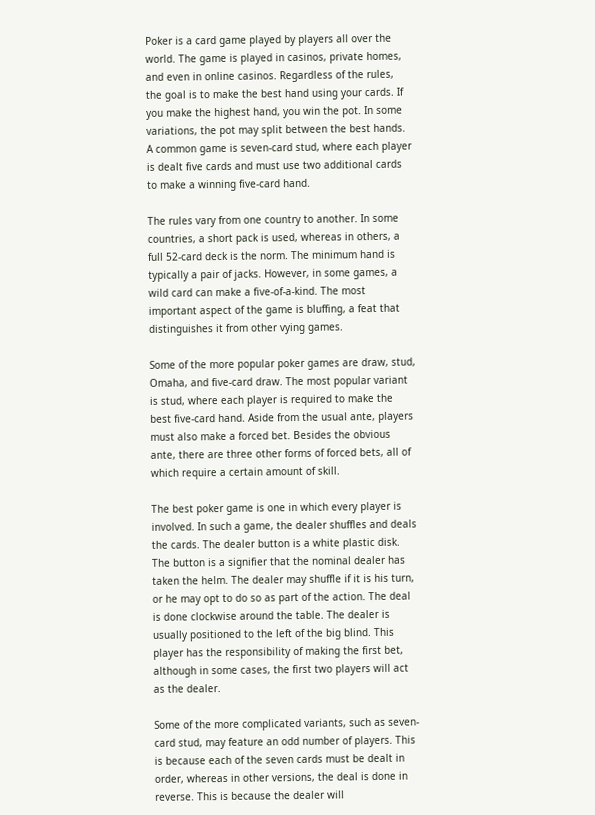Poker is a card game played by players all over the world. The game is played in casinos, private homes, and even in online casinos. Regardless of the rules, the goal is to make the best hand using your cards. If you make the highest hand, you win the pot. In some variations, the pot may split between the best hands. A common game is seven-card stud, where each player is dealt five cards and must use two additional cards to make a winning five-card hand.

The rules vary from one country to another. In some countries, a short pack is used, whereas in others, a full 52-card deck is the norm. The minimum hand is typically a pair of jacks. However, in some games, a wild card can make a five-of-a-kind. The most important aspect of the game is bluffing, a feat that distinguishes it from other vying games.

Some of the more popular poker games are draw, stud, Omaha, and five-card draw. The most popular variant is stud, where each player is required to make the best five-card hand. Aside from the usual ante, players must also make a forced bet. Besides the obvious ante, there are three other forms of forced bets, all of which require a certain amount of skill.

The best poker game is one in which every player is involved. In such a game, the dealer shuffles and deals the cards. The dealer button is a white plastic disk. The button is a signifier that the nominal dealer has taken the helm. The dealer may shuffle if it is his turn, or he may opt to do so as part of the action. The deal is done clockwise around the table. The dealer is usually positioned to the left of the big blind. This player has the responsibility of making the first bet, although in some cases, the first two players will act as the dealer.

Some of the more complicated variants, such as seven-card stud, may feature an odd number of players. This is because each of the seven cards must be dealt in order, whereas in other versions, the deal is done in reverse. This is because the dealer will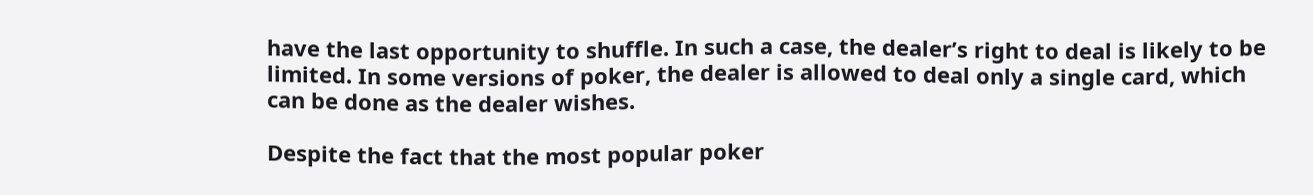have the last opportunity to shuffle. In such a case, the dealer’s right to deal is likely to be limited. In some versions of poker, the dealer is allowed to deal only a single card, which can be done as the dealer wishes.

Despite the fact that the most popular poker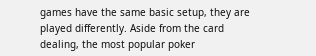games have the same basic setup, they are played differently. Aside from the card dealing, the most popular poker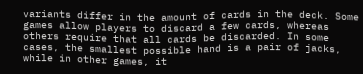variants differ in the amount of cards in the deck. Some games allow players to discard a few cards, whereas others require that all cards be discarded. In some cases, the smallest possible hand is a pair of jacks, while in other games, it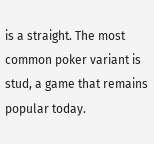is a straight. The most common poker variant is stud, a game that remains popular today.